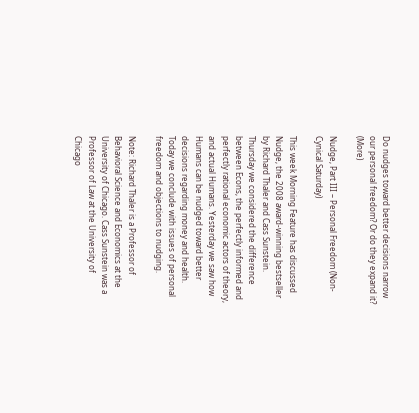Do nudges toward better decisions narrow our personal freedom? Or do they expand it? (More)

Nudge, Part III – Personal Freedom (Non-Cynical Saturday)

This week Morning Feature has discussed Nudge, the 2008 award-winning bestseller by Richard Thaler and Cass Sunstein. Thursday we considered the difference between Econs, the perfectly informed and perfectly rational economic actors of theory, and actual Humans. Yesterday we saw how Humans can be nudged toward better decisions regarding money and health. Today we conclude with issues of personal freedom and objections to nudging.

Note: Richard Thaler is a Professor of Behavioral Science and Economics at the University of Chicago. Cass Sunstein was a Professor of Law at the University of Chicago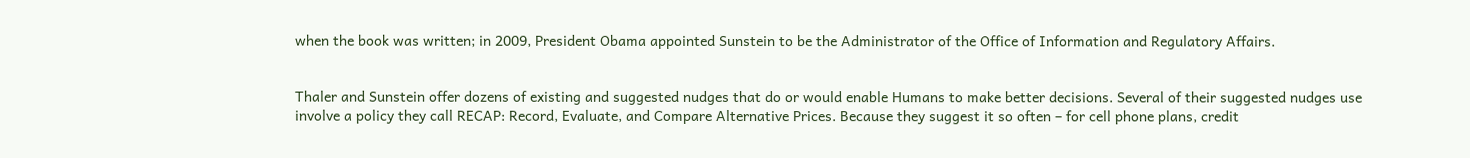when the book was written; in 2009, President Obama appointed Sunstein to be the Administrator of the Office of Information and Regulatory Affairs.


Thaler and Sunstein offer dozens of existing and suggested nudges that do or would enable Humans to make better decisions. Several of their suggested nudges use involve a policy they call RECAP: Record, Evaluate, and Compare Alternative Prices. Because they suggest it so often – for cell phone plans, credit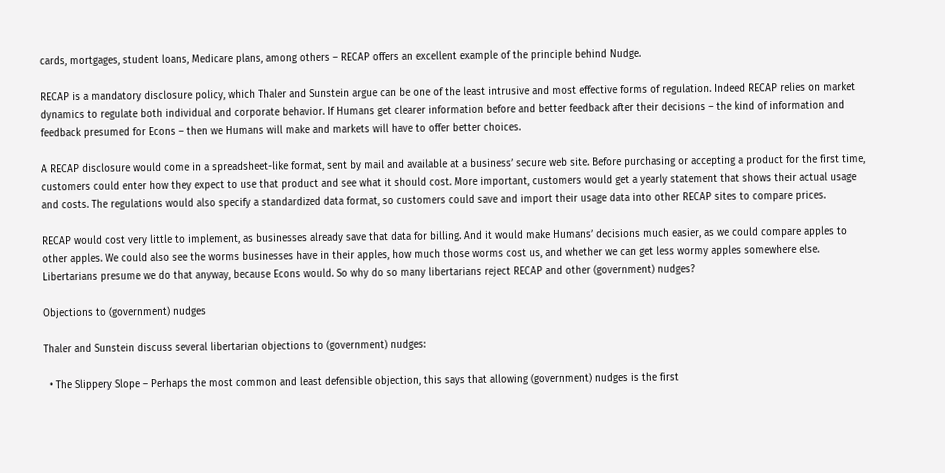cards, mortgages, student loans, Medicare plans, among others – RECAP offers an excellent example of the principle behind Nudge.

RECAP is a mandatory disclosure policy, which Thaler and Sunstein argue can be one of the least intrusive and most effective forms of regulation. Indeed RECAP relies on market dynamics to regulate both individual and corporate behavior. If Humans get clearer information before and better feedback after their decisions – the kind of information and feedback presumed for Econs – then we Humans will make and markets will have to offer better choices.

A RECAP disclosure would come in a spreadsheet-like format, sent by mail and available at a business’ secure web site. Before purchasing or accepting a product for the first time, customers could enter how they expect to use that product and see what it should cost. More important, customers would get a yearly statement that shows their actual usage and costs. The regulations would also specify a standardized data format, so customers could save and import their usage data into other RECAP sites to compare prices.

RECAP would cost very little to implement, as businesses already save that data for billing. And it would make Humans’ decisions much easier, as we could compare apples to other apples. We could also see the worms businesses have in their apples, how much those worms cost us, and whether we can get less wormy apples somewhere else. Libertarians presume we do that anyway, because Econs would. So why do so many libertarians reject RECAP and other (government) nudges?

Objections to (government) nudges

Thaler and Sunstein discuss several libertarian objections to (government) nudges:

  • The Slippery Slope – Perhaps the most common and least defensible objection, this says that allowing (government) nudges is the first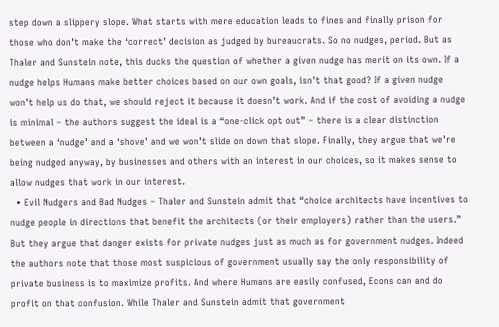step down a slippery slope. What starts with mere education leads to fines and finally prison for those who don’t make the ‘correct’ decision as judged by bureaucrats. So no nudges, period. But as Thaler and Sunstein note, this ducks the question of whether a given nudge has merit on its own. If a nudge helps Humans make better choices based on our own goals, isn’t that good? If a given nudge won’t help us do that, we should reject it because it doesn’t work. And if the cost of avoiding a nudge is minimal – the authors suggest the ideal is a “one-click opt out” – there is a clear distinction between a ‘nudge’ and a ‘shove’ and we won’t slide on down that slope. Finally, they argue that we’re being nudged anyway, by businesses and others with an interest in our choices, so it makes sense to allow nudges that work in our interest.
  • Evil Nudgers and Bad Nudges – Thaler and Sunstein admit that “choice architects have incentives to nudge people in directions that benefit the architects (or their employers) rather than the users.” But they argue that danger exists for private nudges just as much as for government nudges. Indeed the authors note that those most suspicious of government usually say the only responsibility of private business is to maximize profits. And where Humans are easily confused, Econs can and do profit on that confusion. While Thaler and Sunstein admit that government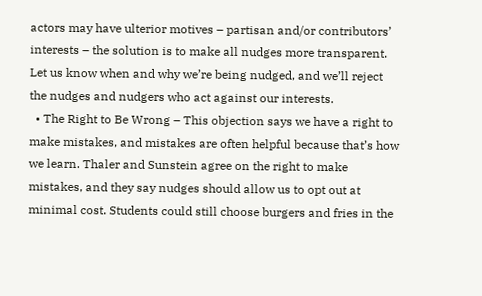actors may have ulterior motives – partisan and/or contributors’ interests – the solution is to make all nudges more transparent. Let us know when and why we’re being nudged, and we’ll reject the nudges and nudgers who act against our interests.
  • The Right to Be Wrong – This objection says we have a right to make mistakes, and mistakes are often helpful because that’s how we learn. Thaler and Sunstein agree on the right to make mistakes, and they say nudges should allow us to opt out at minimal cost. Students could still choose burgers and fries in the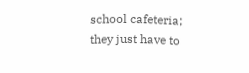school cafeteria; they just have to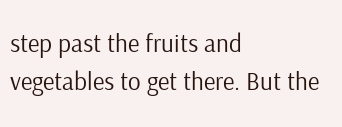step past the fruits and vegetables to get there. But the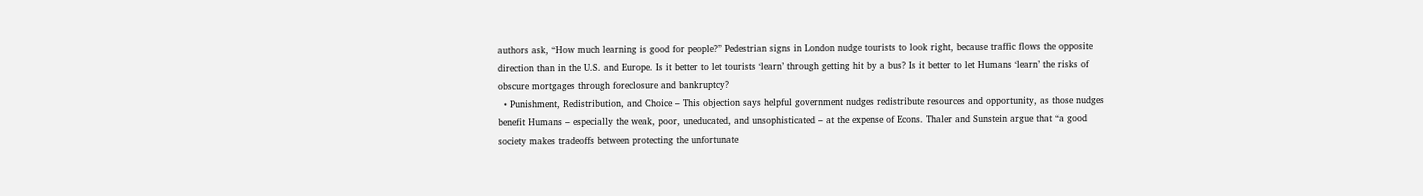authors ask, “How much learning is good for people?” Pedestrian signs in London nudge tourists to look right, because traffic flows the opposite direction than in the U.S. and Europe. Is it better to let tourists ‘learn’ through getting hit by a bus? Is it better to let Humans ‘learn’ the risks of obscure mortgages through foreclosure and bankruptcy?
  • Punishment, Redistribution, and Choice – This objection says helpful government nudges redistribute resources and opportunity, as those nudges benefit Humans – especially the weak, poor, uneducated, and unsophisticated – at the expense of Econs. Thaler and Sunstein argue that “a good society makes tradeoffs between protecting the unfortunate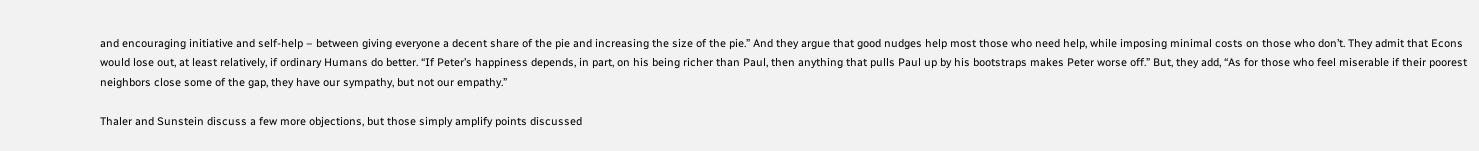and encouraging initiative and self-help – between giving everyone a decent share of the pie and increasing the size of the pie.” And they argue that good nudges help most those who need help, while imposing minimal costs on those who don’t. They admit that Econs would lose out, at least relatively, if ordinary Humans do better. “If Peter’s happiness depends, in part, on his being richer than Paul, then anything that pulls Paul up by his bootstraps makes Peter worse off.” But, they add, “As for those who feel miserable if their poorest neighbors close some of the gap, they have our sympathy, but not our empathy.”

Thaler and Sunstein discuss a few more objections, but those simply amplify points discussed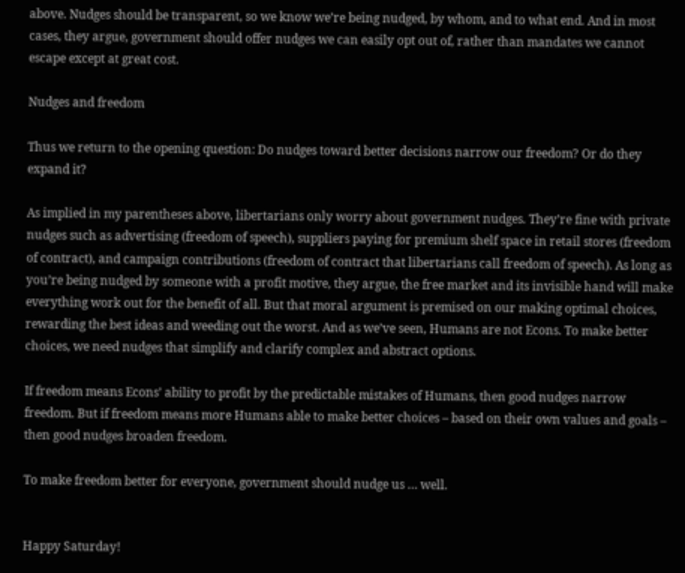above. Nudges should be transparent, so we know we’re being nudged, by whom, and to what end. And in most cases, they argue, government should offer nudges we can easily opt out of, rather than mandates we cannot escape except at great cost.

Nudges and freedom

Thus we return to the opening question: Do nudges toward better decisions narrow our freedom? Or do they expand it?

As implied in my parentheses above, libertarians only worry about government nudges. They’re fine with private nudges such as advertising (freedom of speech), suppliers paying for premium shelf space in retail stores (freedom of contract), and campaign contributions (freedom of contract that libertarians call freedom of speech). As long as you’re being nudged by someone with a profit motive, they argue, the free market and its invisible hand will make everything work out for the benefit of all. But that moral argument is premised on our making optimal choices, rewarding the best ideas and weeding out the worst. And as we’ve seen, Humans are not Econs. To make better choices, we need nudges that simplify and clarify complex and abstract options.

If freedom means Econs’ ability to profit by the predictable mistakes of Humans, then good nudges narrow freedom. But if freedom means more Humans able to make better choices – based on their own values and goals – then good nudges broaden freedom.

To make freedom better for everyone, government should nudge us … well.


Happy Saturday!